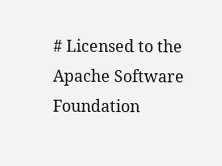# Licensed to the Apache Software Foundation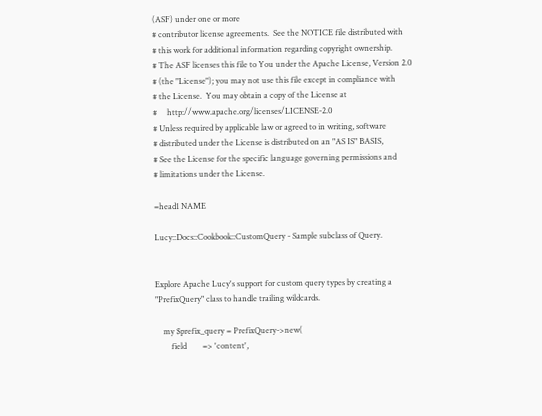(ASF) under one or more
# contributor license agreements.  See the NOTICE file distributed with
# this work for additional information regarding copyright ownership.
# The ASF licenses this file to You under the Apache License, Version 2.0
# (the "License"); you may not use this file except in compliance with
# the License.  You may obtain a copy of the License at
#     http://www.apache.org/licenses/LICENSE-2.0
# Unless required by applicable law or agreed to in writing, software
# distributed under the License is distributed on an "AS IS" BASIS,
# See the License for the specific language governing permissions and
# limitations under the License.

=head1 NAME

Lucy::Docs::Cookbook::CustomQuery - Sample subclass of Query.


Explore Apache Lucy's support for custom query types by creating a
"PrefixQuery" class to handle trailing wildcards.

    my $prefix_query = PrefixQuery->new(
        field        => 'content',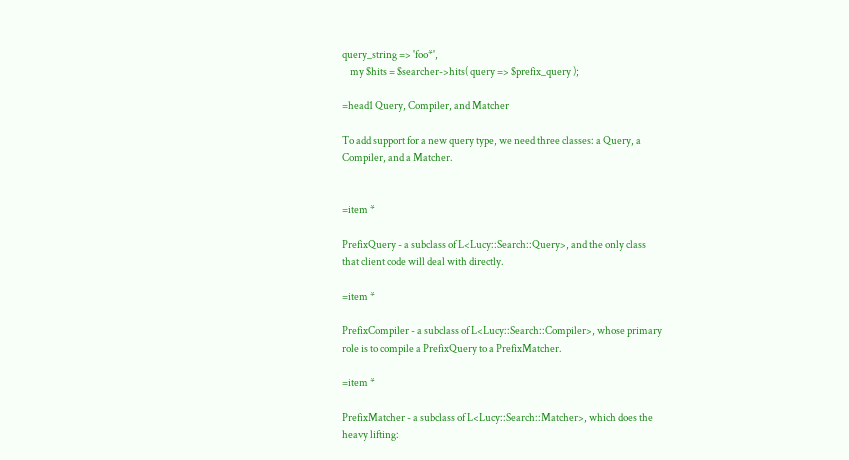query_string => 'foo*',
    my $hits = $searcher->hits( query => $prefix_query );

=head1 Query, Compiler, and Matcher

To add support for a new query type, we need three classes: a Query, a
Compiler, and a Matcher.


=item *

PrefixQuery - a subclass of L<Lucy::Search::Query>, and the only class
that client code will deal with directly.

=item *

PrefixCompiler - a subclass of L<Lucy::Search::Compiler>, whose primary
role is to compile a PrefixQuery to a PrefixMatcher.

=item *

PrefixMatcher - a subclass of L<Lucy::Search::Matcher>, which does the
heavy lifting: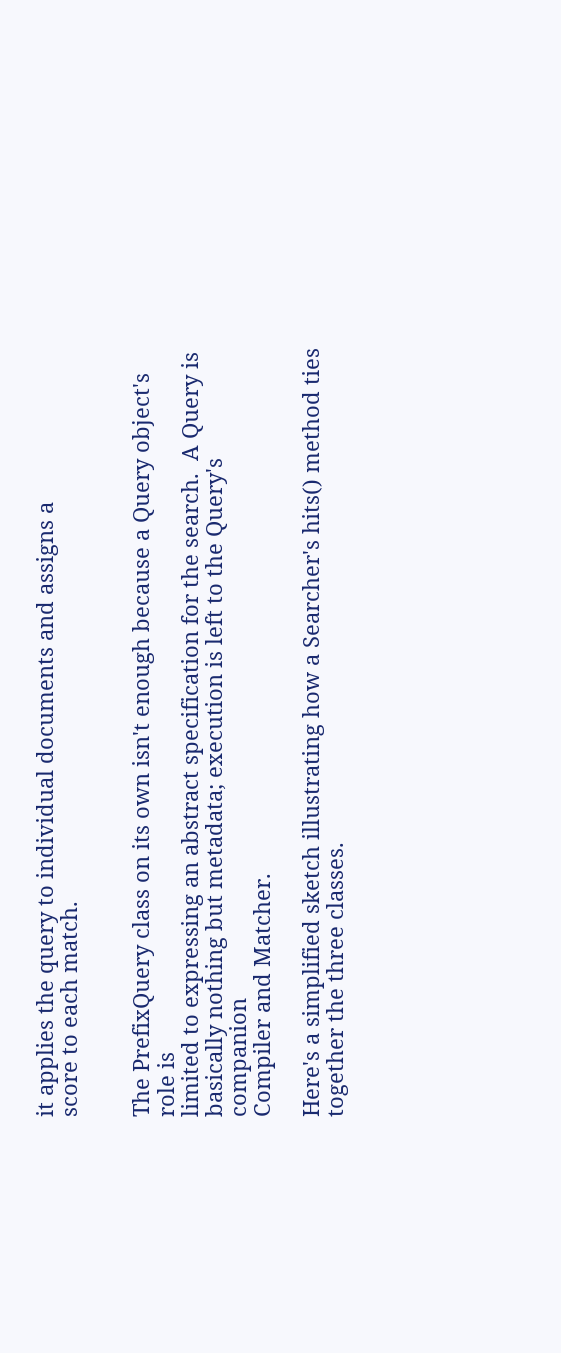it applies the query to individual documents and assigns a
score to each match.


The PrefixQuery class on its own isn't enough because a Query object's role is
limited to expressing an abstract specification for the search.  A Query is
basically nothing but metadata; execution is left to the Query's companion
Compiler and Matcher.

Here's a simplified sketch illustrating how a Searcher's hits() method ties
together the three classes.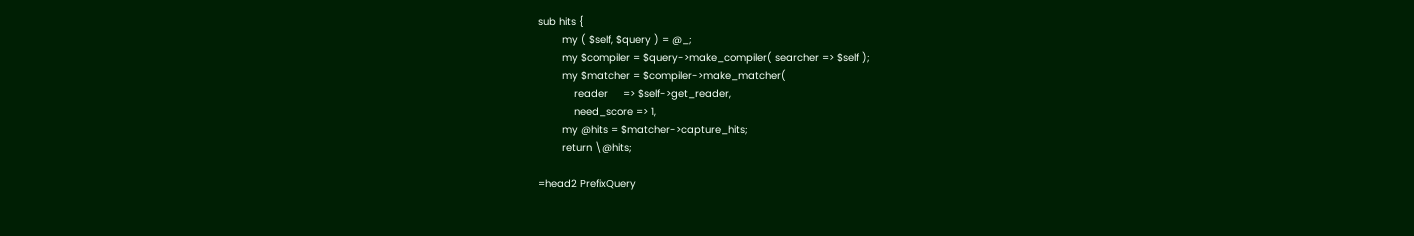sub hits {
        my ( $self, $query ) = @_;
        my $compiler = $query->make_compiler( searcher => $self );
        my $matcher = $compiler->make_matcher(
            reader     => $self->get_reader,
            need_score => 1,
        my @hits = $matcher->capture_hits;
        return \@hits;

=head2 PrefixQuery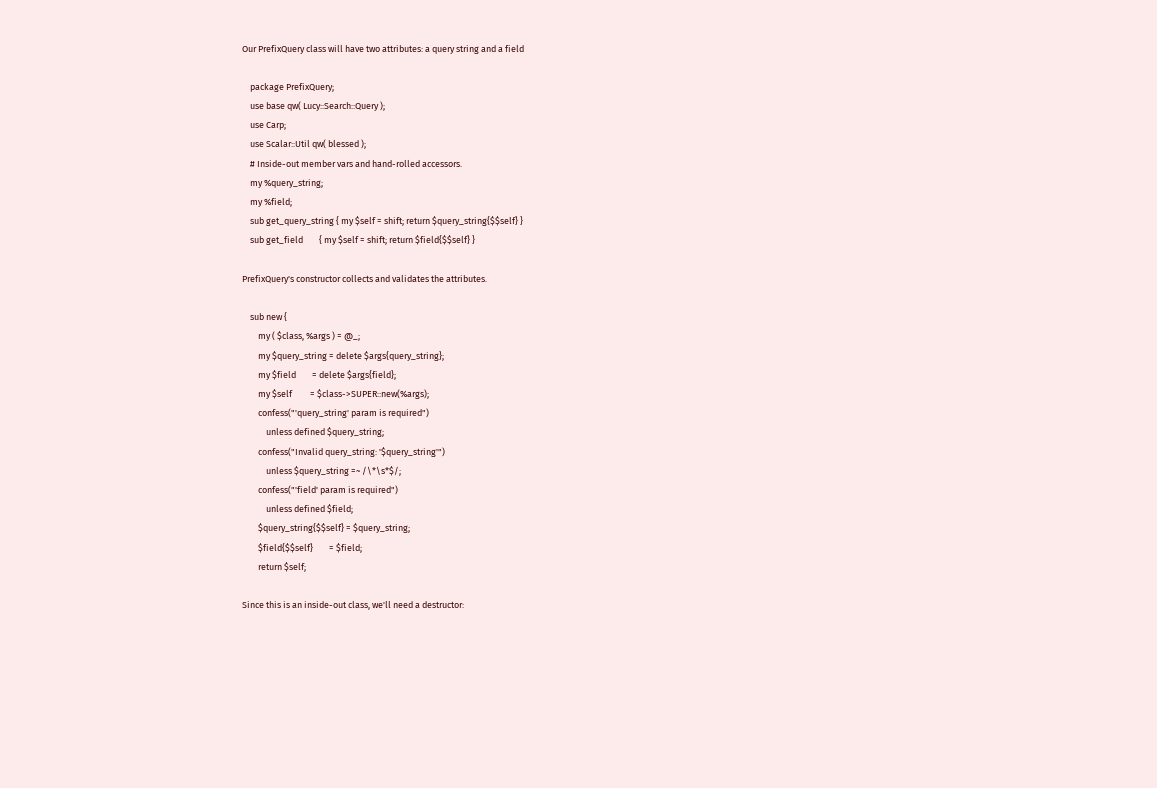Our PrefixQuery class will have two attributes: a query string and a field

    package PrefixQuery;
    use base qw( Lucy::Search::Query );
    use Carp;
    use Scalar::Util qw( blessed );
    # Inside-out member vars and hand-rolled accessors.
    my %query_string;
    my %field;
    sub get_query_string { my $self = shift; return $query_string{$$self} }
    sub get_field        { my $self = shift; return $field{$$self} }

PrefixQuery's constructor collects and validates the attributes.

    sub new {
        my ( $class, %args ) = @_;
        my $query_string = delete $args{query_string};
        my $field        = delete $args{field};
        my $self         = $class->SUPER::new(%args);
        confess("'query_string' param is required")
            unless defined $query_string;
        confess("Invalid query_string: '$query_string'")
            unless $query_string =~ /\*\s*$/;
        confess("'field' param is required")
            unless defined $field;
        $query_string{$$self} = $query_string;
        $field{$$self}        = $field;
        return $self;

Since this is an inside-out class, we'll need a destructor: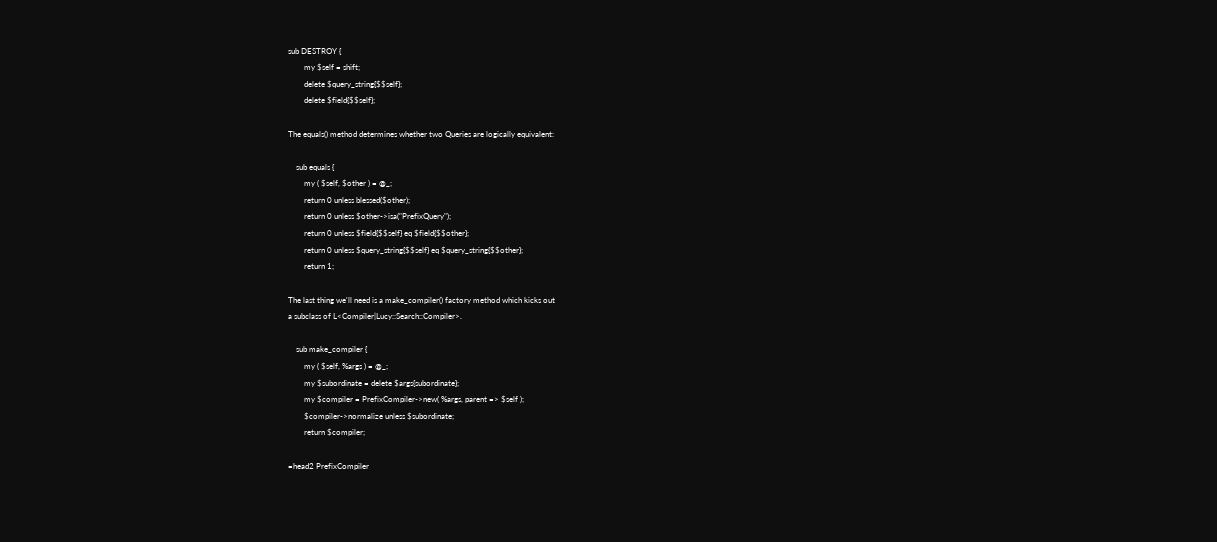sub DESTROY {
        my $self = shift;
        delete $query_string{$$self};
        delete $field{$$self};

The equals() method determines whether two Queries are logically equivalent:

    sub equals {
        my ( $self, $other ) = @_;
        return 0 unless blessed($other);
        return 0 unless $other->isa("PrefixQuery");
        return 0 unless $field{$$self} eq $field{$$other};
        return 0 unless $query_string{$$self} eq $query_string{$$other};
        return 1;

The last thing we'll need is a make_compiler() factory method which kicks out
a subclass of L<Compiler|Lucy::Search::Compiler>.

    sub make_compiler {
        my ( $self, %args ) = @_;
        my $subordinate = delete $args{subordinate};
        my $compiler = PrefixCompiler->new( %args, parent => $self );
        $compiler->normalize unless $subordinate;
        return $compiler;

=head2 PrefixCompiler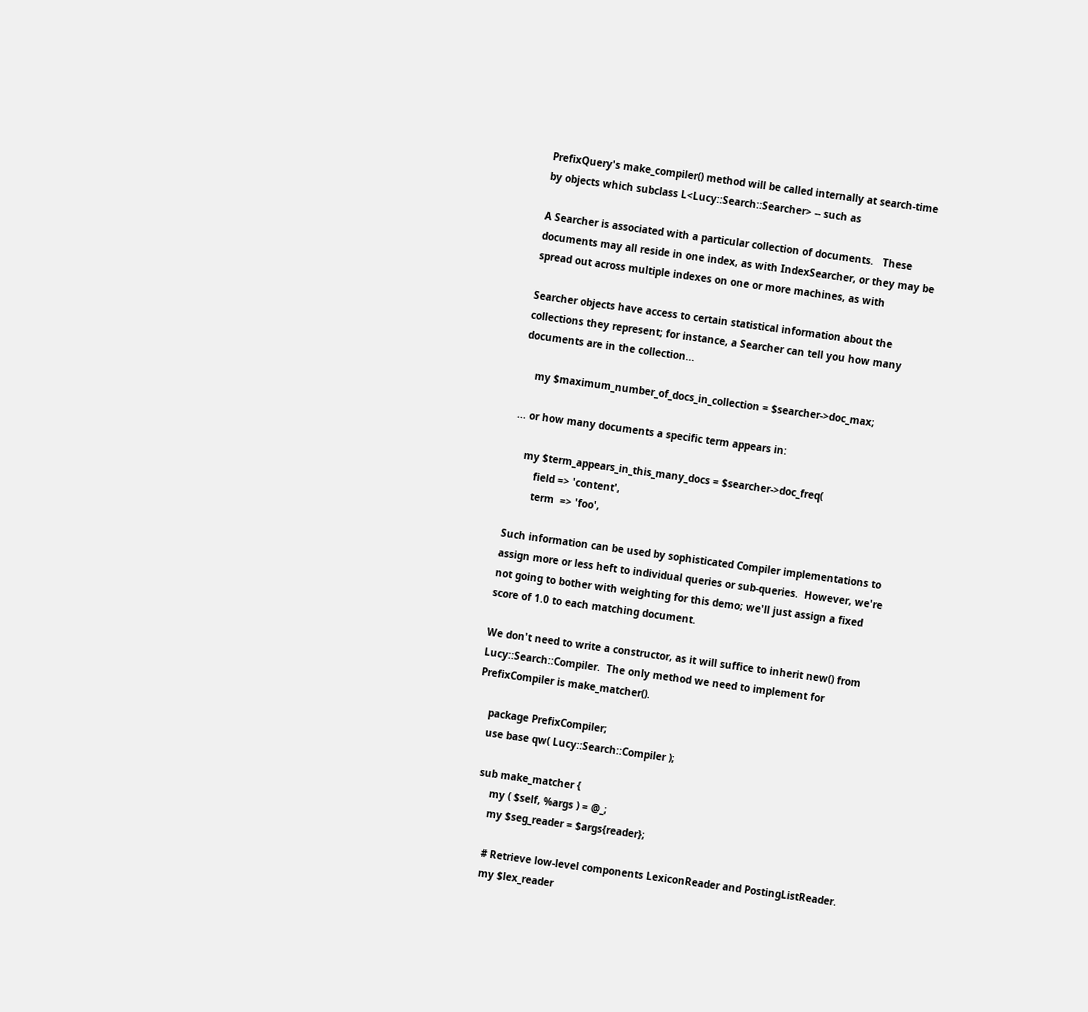PrefixQuery's make_compiler() method will be called internally at search-time
by objects which subclass L<Lucy::Search::Searcher> -- such as

A Searcher is associated with a particular collection of documents.   These
documents may all reside in one index, as with IndexSearcher, or they may be
spread out across multiple indexes on one or more machines, as with

Searcher objects have access to certain statistical information about the
collections they represent; for instance, a Searcher can tell you how many
documents are in the collection...

    my $maximum_number_of_docs_in_collection = $searcher->doc_max;

... or how many documents a specific term appears in:

    my $term_appears_in_this_many_docs = $searcher->doc_freq(
        field => 'content',
        term  => 'foo',

Such information can be used by sophisticated Compiler implementations to
assign more or less heft to individual queries or sub-queries.  However, we're
not going to bother with weighting for this demo; we'll just assign a fixed
score of 1.0 to each matching document.

We don't need to write a constructor, as it will suffice to inherit new() from
Lucy::Search::Compiler.  The only method we need to implement for
PrefixCompiler is make_matcher().

    package PrefixCompiler;
    use base qw( Lucy::Search::Compiler );

    sub make_matcher {
        my ( $self, %args ) = @_;
        my $seg_reader = $args{reader};

        # Retrieve low-level components LexiconReader and PostingListReader.
        my $lex_reader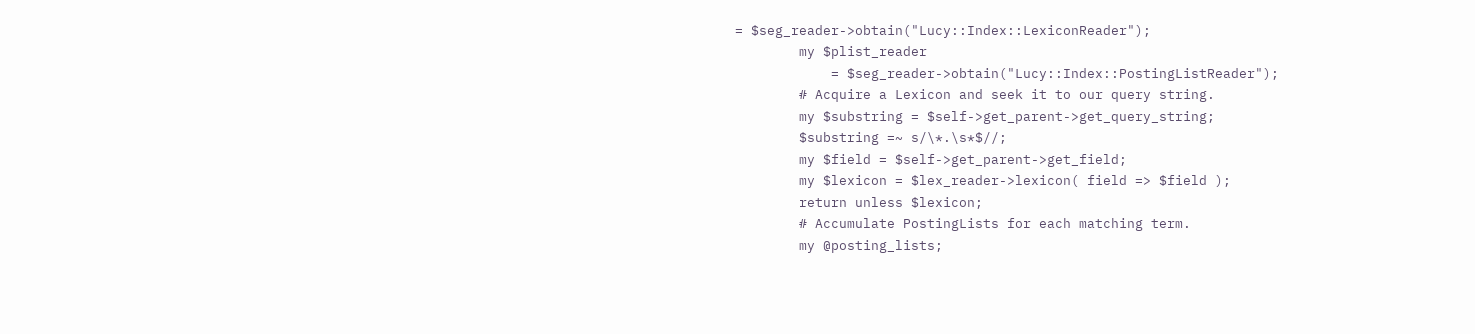= $seg_reader->obtain("Lucy::Index::LexiconReader");
        my $plist_reader
            = $seg_reader->obtain("Lucy::Index::PostingListReader");
        # Acquire a Lexicon and seek it to our query string.
        my $substring = $self->get_parent->get_query_string;
        $substring =~ s/\*.\s*$//;
        my $field = $self->get_parent->get_field;
        my $lexicon = $lex_reader->lexicon( field => $field );
        return unless $lexicon;
        # Accumulate PostingLists for each matching term.
        my @posting_lists;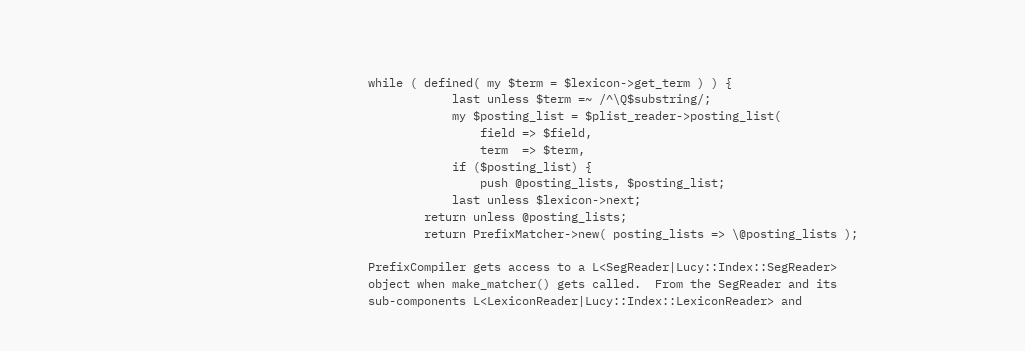while ( defined( my $term = $lexicon->get_term ) ) {
            last unless $term =~ /^\Q$substring/;
            my $posting_list = $plist_reader->posting_list(
                field => $field,
                term  => $term,
            if ($posting_list) {
                push @posting_lists, $posting_list;
            last unless $lexicon->next;
        return unless @posting_lists;
        return PrefixMatcher->new( posting_lists => \@posting_lists );

PrefixCompiler gets access to a L<SegReader|Lucy::Index::SegReader>
object when make_matcher() gets called.  From the SegReader and its
sub-components L<LexiconReader|Lucy::Index::LexiconReader> and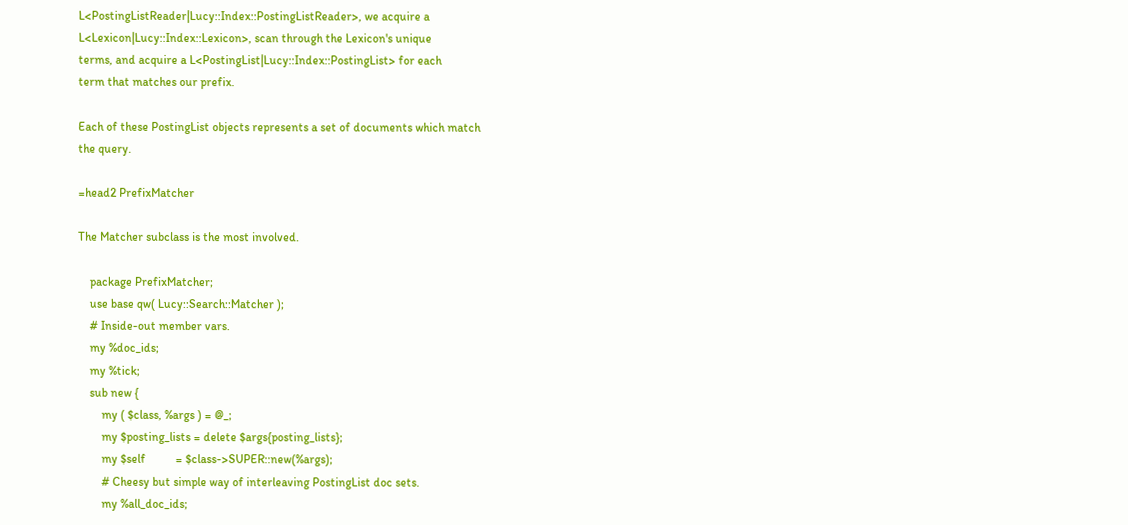L<PostingListReader|Lucy::Index::PostingListReader>, we acquire a
L<Lexicon|Lucy::Index::Lexicon>, scan through the Lexicon's unique
terms, and acquire a L<PostingList|Lucy::Index::PostingList> for each
term that matches our prefix.

Each of these PostingList objects represents a set of documents which match
the query.

=head2 PrefixMatcher

The Matcher subclass is the most involved.

    package PrefixMatcher;
    use base qw( Lucy::Search::Matcher );
    # Inside-out member vars.
    my %doc_ids;
    my %tick;
    sub new {
        my ( $class, %args ) = @_;
        my $posting_lists = delete $args{posting_lists};
        my $self          = $class->SUPER::new(%args);
        # Cheesy but simple way of interleaving PostingList doc sets.
        my %all_doc_ids;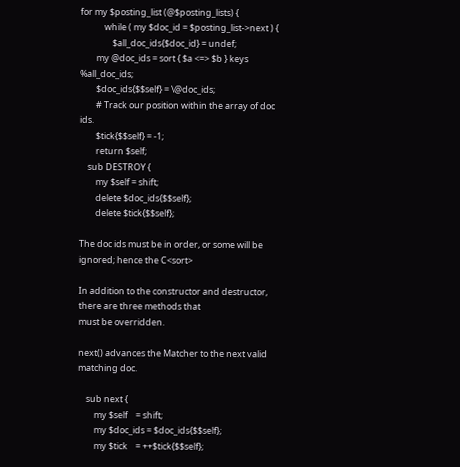for my $posting_list (@$posting_lists) {
            while ( my $doc_id = $posting_list->next ) {
                $all_doc_ids{$doc_id} = undef;
        my @doc_ids = sort { $a <=> $b } keys %all_doc_ids;
        $doc_ids{$$self} = \@doc_ids;
        # Track our position within the array of doc ids.
        $tick{$$self} = -1;
        return $self;
    sub DESTROY {
        my $self = shift;
        delete $doc_ids{$$self};
        delete $tick{$$self};

The doc ids must be in order, or some will be ignored; hence the C<sort>

In addition to the constructor and destructor, there are three methods that
must be overridden.

next() advances the Matcher to the next valid matching doc.

    sub next {
        my $self    = shift;
        my $doc_ids = $doc_ids{$$self};
        my $tick    = ++$tick{$$self};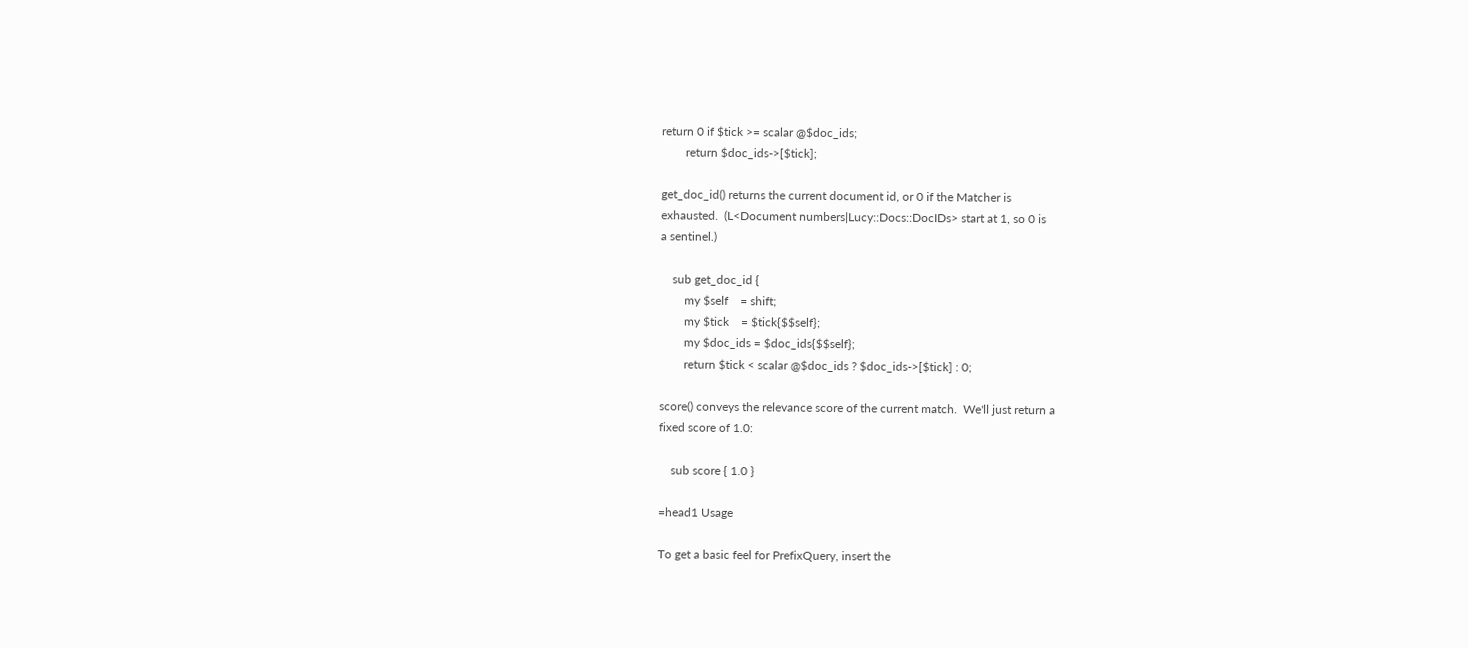return 0 if $tick >= scalar @$doc_ids;
        return $doc_ids->[$tick];

get_doc_id() returns the current document id, or 0 if the Matcher is
exhausted.  (L<Document numbers|Lucy::Docs::DocIDs> start at 1, so 0 is
a sentinel.)

    sub get_doc_id {
        my $self    = shift;
        my $tick    = $tick{$$self};
        my $doc_ids = $doc_ids{$$self};
        return $tick < scalar @$doc_ids ? $doc_ids->[$tick] : 0;

score() conveys the relevance score of the current match.  We'll just return a
fixed score of 1.0:

    sub score { 1.0 }

=head1 Usage

To get a basic feel for PrefixQuery, insert the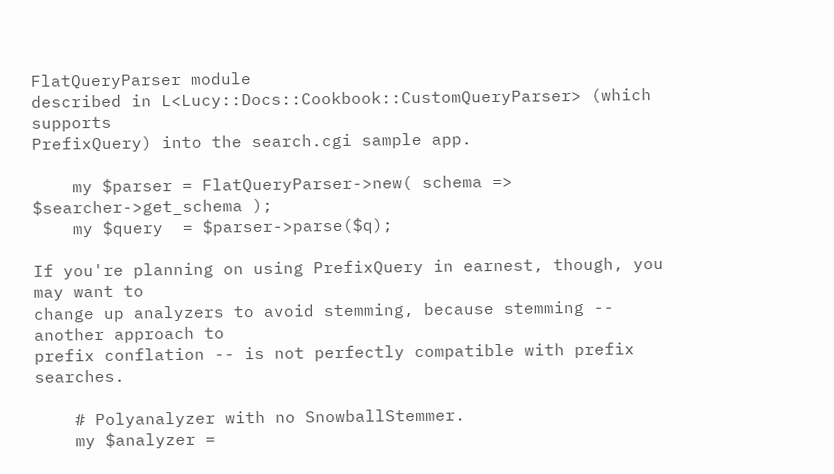FlatQueryParser module
described in L<Lucy::Docs::Cookbook::CustomQueryParser> (which supports
PrefixQuery) into the search.cgi sample app.

    my $parser = FlatQueryParser->new( schema => $searcher->get_schema );
    my $query  = $parser->parse($q);

If you're planning on using PrefixQuery in earnest, though, you may want to
change up analyzers to avoid stemming, because stemming -- another approach to
prefix conflation -- is not perfectly compatible with prefix searches.

    # Polyanalyzer with no SnowballStemmer.
    my $analyzer =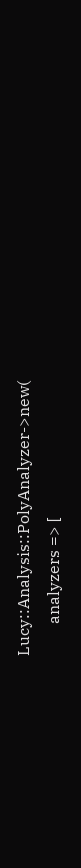Lucy::Analysis::PolyAnalyzer->new(
        analyzers => [